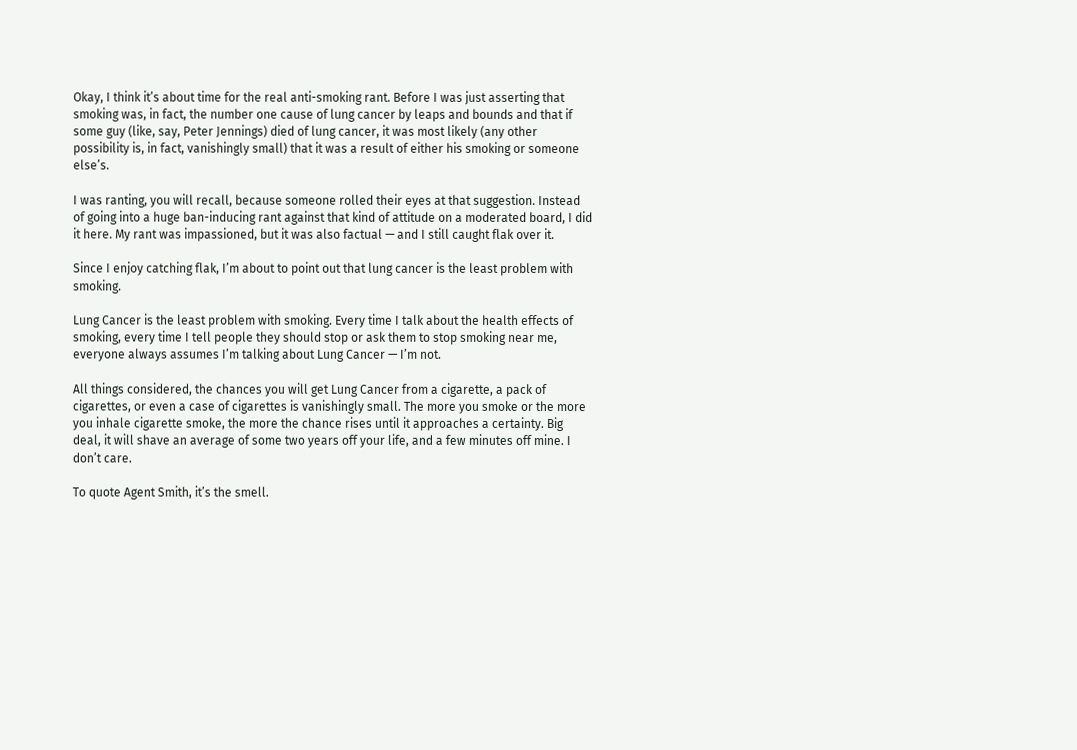Okay, I think it’s about time for the real anti-smoking rant. Before I was just asserting that smoking was, in fact, the number one cause of lung cancer by leaps and bounds and that if some guy (like, say, Peter Jennings) died of lung cancer, it was most likely (any other possibility is, in fact, vanishingly small) that it was a result of either his smoking or someone else’s.

I was ranting, you will recall, because someone rolled their eyes at that suggestion. Instead of going into a huge ban-inducing rant against that kind of attitude on a moderated board, I did it here. My rant was impassioned, but it was also factual — and I still caught flak over it.

Since I enjoy catching flak, I’m about to point out that lung cancer is the least problem with smoking.

Lung Cancer is the least problem with smoking. Every time I talk about the health effects of smoking, every time I tell people they should stop or ask them to stop smoking near me, everyone always assumes I’m talking about Lung Cancer — I’m not.

All things considered, the chances you will get Lung Cancer from a cigarette, a pack of cigarettes, or even a case of cigarettes is vanishingly small. The more you smoke or the more you inhale cigarette smoke, the more the chance rises until it approaches a certainty. Big deal, it will shave an average of some two years off your life, and a few minutes off mine. I don’t care.

To quote Agent Smith, it’s the smell.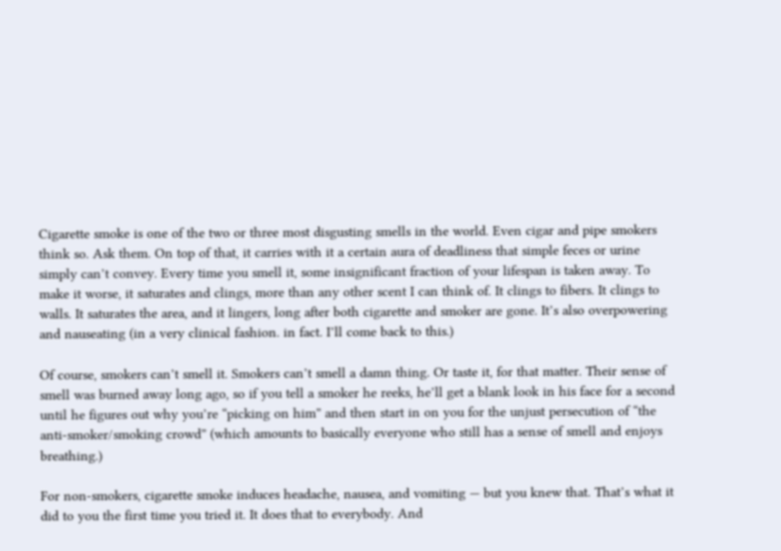Cigarette smoke is one of the two or three most disgusting smells in the world. Even cigar and pipe smokers think so. Ask them. On top of that, it carries with it a certain aura of deadliness that simple feces or urine simply can’t convey. Every time you smell it, some insignificant fraction of your lifespan is taken away. To make it worse, it saturates and clings, more than any other scent I can think of. It clings to fibers. It clings to walls. It saturates the area, and it lingers, long after both cigarette and smoker are gone. It’s also overpowering and nauseating (in a very clinical fashion. in fact. I’ll come back to this.)

Of course, smokers can’t smell it. Smokers can’t smell a damn thing. Or taste it, for that matter. Their sense of smell was burned away long ago, so if you tell a smoker he reeks, he’ll get a blank look in his face for a second until he figures out why you’re “picking on him” and then start in on you for the unjust persecution of “the anti-smoker/smoking crowd” (which amounts to basically everyone who still has a sense of smell and enjoys breathing.)

For non-smokers, cigarette smoke induces headache, nausea, and vomiting — but you knew that. That’s what it did to you the first time you tried it. It does that to everybody. And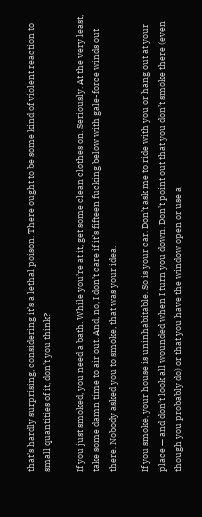that’s hardly surprising, considering it’s a lethal poison. There ought to be some kind of violent reaction to small quantities of it, don’t you think?

If you just smoked, you need a bath. While you’re at it, get some clean clothes on. Seriously. At the very least, take some damn time to air out. And, no, I don’t care if it’s fifteen fucking below with gale-force winds out there. Nobody asked you to smoke, that was your idea.

If you smoke, your house is uninhabitable. So is your car. Don’t ask me to ride with you or hang out at your place — and don’t look all wounded when I turn you down. Don’t point out that you don’t smoke there (even though you probably do) or that you have the window open or use a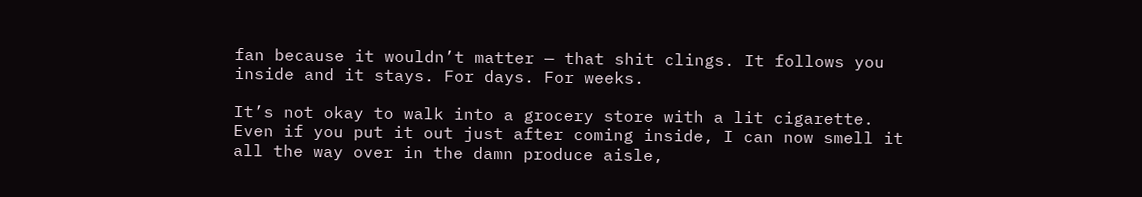fan because it wouldn’t matter — that shit clings. It follows you inside and it stays. For days. For weeks.

It’s not okay to walk into a grocery store with a lit cigarette. Even if you put it out just after coming inside, I can now smell it all the way over in the damn produce aisle,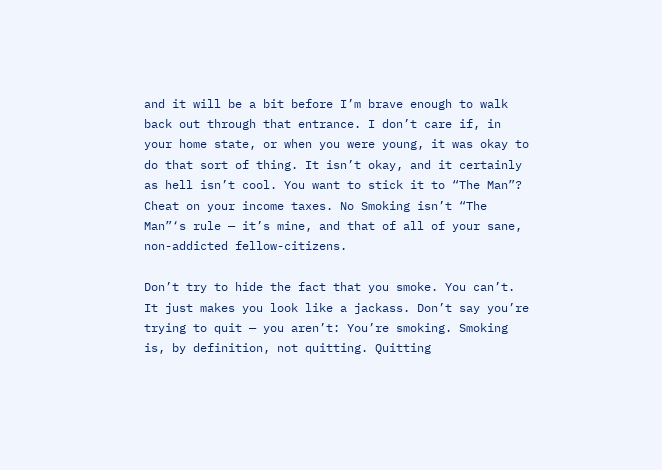and it will be a bit before I’m brave enough to walk back out through that entrance. I don’t care if, in your home state, or when you were young, it was okay to do that sort of thing. It isn’t okay, and it certainly as hell isn’t cool. You want to stick it to “The Man”? Cheat on your income taxes. No Smoking isn’t “The Man”‘s rule — it’s mine, and that of all of your sane, non-addicted fellow-citizens.

Don’t try to hide the fact that you smoke. You can’t. It just makes you look like a jackass. Don’t say you’re trying to quit — you aren’t: You’re smoking. Smoking is, by definition, not quitting. Quitting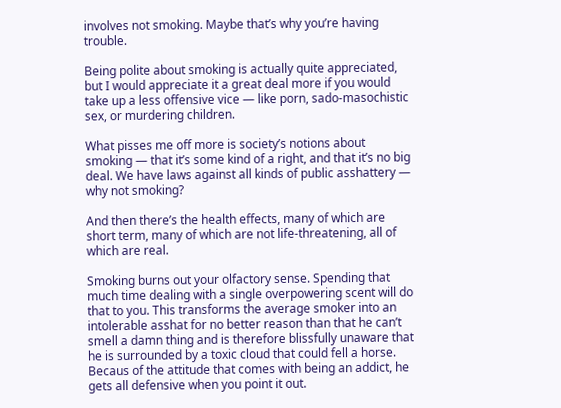involves not smoking. Maybe that’s why you’re having trouble.

Being polite about smoking is actually quite appreciated, but I would appreciate it a great deal more if you would take up a less offensive vice — like porn, sado-masochistic sex, or murdering children.

What pisses me off more is society’s notions about smoking — that it’s some kind of a right, and that it’s no big deal. We have laws against all kinds of public asshattery — why not smoking?

And then there’s the health effects, many of which are short term, many of which are not life-threatening, all of which are real.

Smoking burns out your olfactory sense. Spending that much time dealing with a single overpowering scent will do that to you. This transforms the average smoker into an intolerable asshat for no better reason than that he can’t smell a damn thing and is therefore blissfully unaware that he is surrounded by a toxic cloud that could fell a horse. Becaus of the attitude that comes with being an addict, he gets all defensive when you point it out.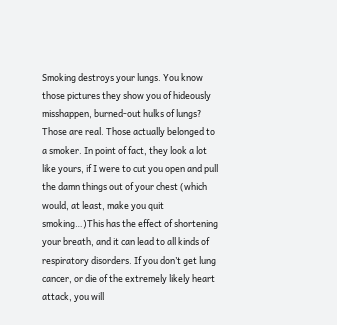Smoking destroys your lungs. You know those pictures they show you of hideously misshappen, burned-out hulks of lungs? Those are real. Those actually belonged to a smoker. In point of fact, they look a lot like yours, if I were to cut you open and pull the damn things out of your chest (which would, at least, make you quit smoking…)This has the effect of shortening your breath, and it can lead to all kinds of respiratory disorders. If you don’t get lung cancer, or die of the extremely likely heart attack, you will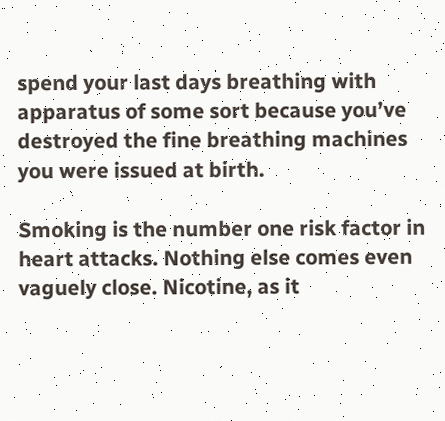spend your last days breathing with apparatus of some sort because you’ve destroyed the fine breathing machines you were issued at birth.

Smoking is the number one risk factor in heart attacks. Nothing else comes even vaguely close. Nicotine, as it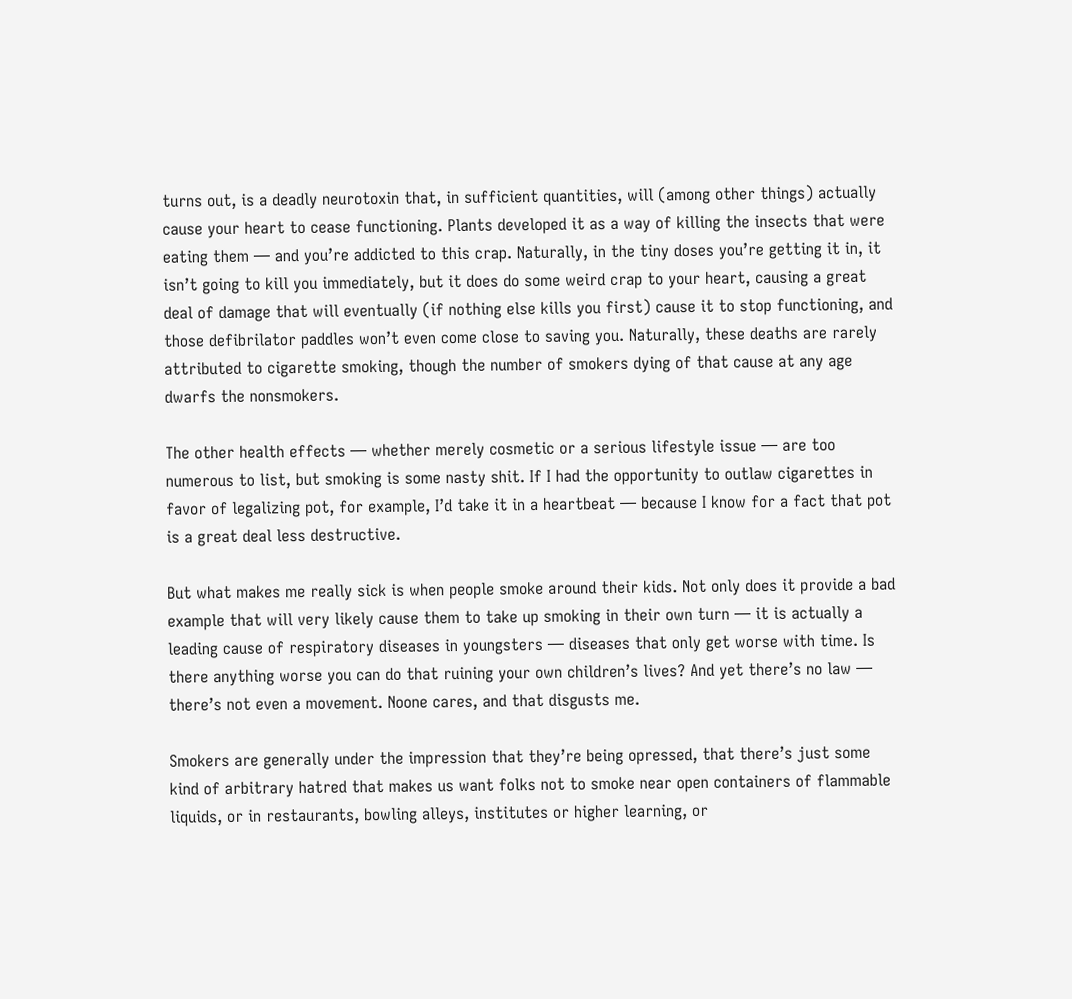turns out, is a deadly neurotoxin that, in sufficient quantities, will (among other things) actually cause your heart to cease functioning. Plants developed it as a way of killing the insects that were eating them — and you’re addicted to this crap. Naturally, in the tiny doses you’re getting it in, it isn’t going to kill you immediately, but it does do some weird crap to your heart, causing a great deal of damage that will eventually (if nothing else kills you first) cause it to stop functioning, and those defibrilator paddles won’t even come close to saving you. Naturally, these deaths are rarely attributed to cigarette smoking, though the number of smokers dying of that cause at any age dwarfs the nonsmokers.

The other health effects — whether merely cosmetic or a serious lifestyle issue — are too numerous to list, but smoking is some nasty shit. If I had the opportunity to outlaw cigarettes in favor of legalizing pot, for example, I’d take it in a heartbeat — because I know for a fact that pot is a great deal less destructive.

But what makes me really sick is when people smoke around their kids. Not only does it provide a bad example that will very likely cause them to take up smoking in their own turn — it is actually a leading cause of respiratory diseases in youngsters — diseases that only get worse with time. Is there anything worse you can do that ruining your own children’s lives? And yet there’s no law — there’s not even a movement. Noone cares, and that disgusts me.

Smokers are generally under the impression that they’re being opressed, that there’s just some kind of arbitrary hatred that makes us want folks not to smoke near open containers of flammable liquids, or in restaurants, bowling alleys, institutes or higher learning, or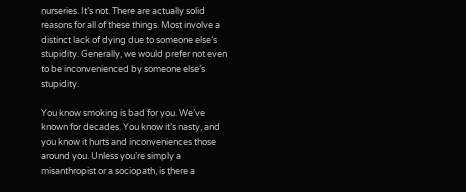nurseries. It’s not. There are actually solid reasons for all of these things. Most involve a distinct lack of dying due to someone else’s stupidity. Generally, we would prefer not even to be inconvenienced by someone else’s stupidity.

You know smoking is bad for you. We’ve known for decades. You know it’s nasty, and you know it hurts and inconveniences those around you. Unless you’re simply a misanthropist or a sociopath, is there a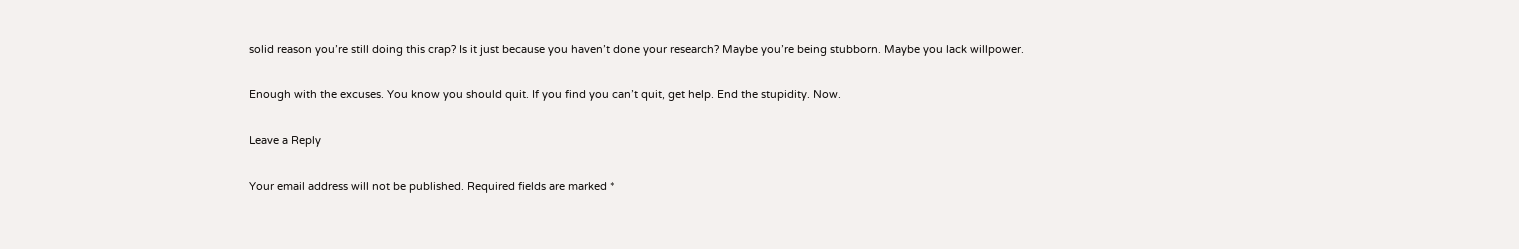solid reason you’re still doing this crap? Is it just because you haven’t done your research? Maybe you’re being stubborn. Maybe you lack willpower.

Enough with the excuses. You know you should quit. If you find you can’t quit, get help. End the stupidity. Now.

Leave a Reply

Your email address will not be published. Required fields are marked *